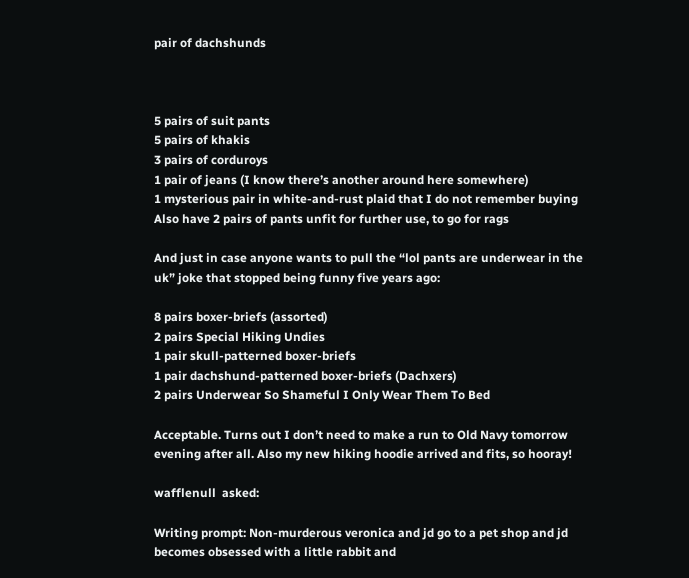pair of dachshunds



5 pairs of suit pants
5 pairs of khakis
3 pairs of corduroys
1 pair of jeans (I know there’s another around here somewhere)
1 mysterious pair in white-and-rust plaid that I do not remember buying
Also have 2 pairs of pants unfit for further use, to go for rags

And just in case anyone wants to pull the “lol pants are underwear in the uk” joke that stopped being funny five years ago:

8 pairs boxer-briefs (assorted)
2 pairs Special Hiking Undies
1 pair skull-patterned boxer-briefs
1 pair dachshund-patterned boxer-briefs (Dachxers)
2 pairs Underwear So Shameful I Only Wear Them To Bed

Acceptable. Turns out I don’t need to make a run to Old Navy tomorrow evening after all. Also my new hiking hoodie arrived and fits, so hooray!

wafflenull  asked:

Writing prompt: Non-murderous veronica and jd go to a pet shop and jd becomes obsessed with a little rabbit and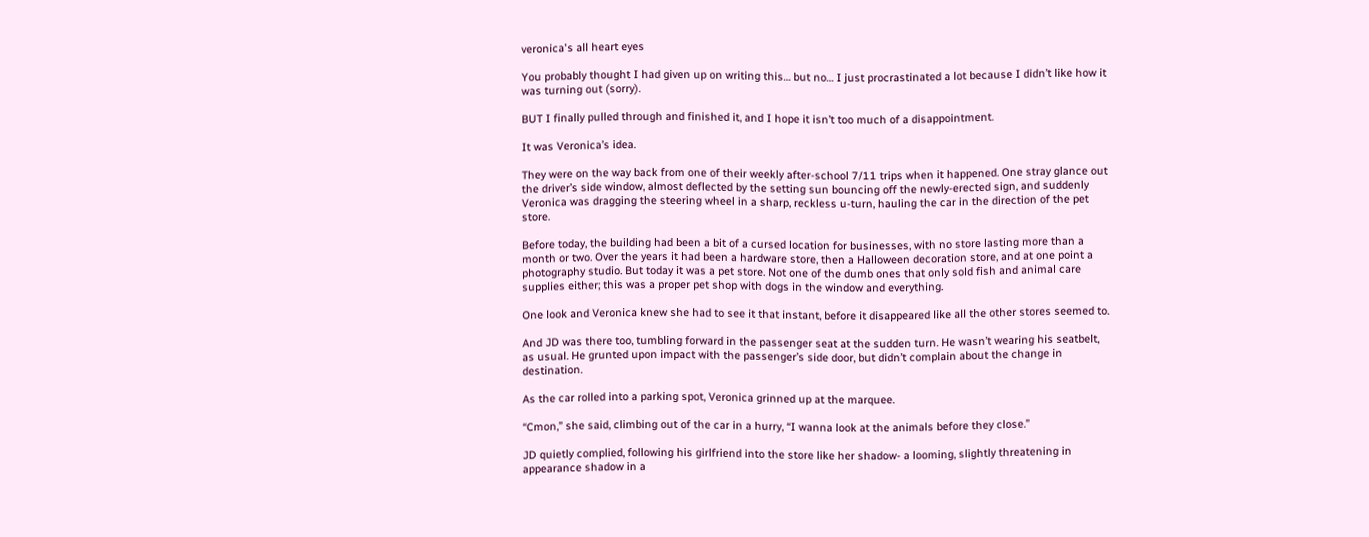veronica's all heart eyes

You probably thought I had given up on writing this… but no… I just procrastinated a lot because I didn’t like how it was turning out (sorry).

BUT I finally pulled through and finished it, and I hope it isn’t too much of a disappointment.

It was Veronica’s idea.

They were on the way back from one of their weekly after-school 7/11 trips when it happened. One stray glance out the driver’s side window, almost deflected by the setting sun bouncing off the newly-erected sign, and suddenly Veronica was dragging the steering wheel in a sharp, reckless u-turn, hauling the car in the direction of the pet store.

Before today, the building had been a bit of a cursed location for businesses, with no store lasting more than a month or two. Over the years it had been a hardware store, then a Halloween decoration store, and at one point a photography studio. But today it was a pet store. Not one of the dumb ones that only sold fish and animal care supplies either; this was a proper pet shop with dogs in the window and everything.

One look and Veronica knew she had to see it that instant, before it disappeared like all the other stores seemed to.

And JD was there too, tumbling forward in the passenger seat at the sudden turn. He wasn’t wearing his seatbelt, as usual. He grunted upon impact with the passenger’s side door, but didn’t complain about the change in destination.

As the car rolled into a parking spot, Veronica grinned up at the marquee.

“Cmon,” she said, climbing out of the car in a hurry, “I wanna look at the animals before they close.”

JD quietly complied, following his girlfriend into the store like her shadow- a looming, slightly threatening in appearance shadow in a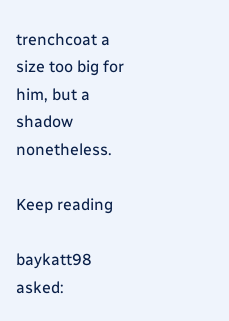trenchcoat a size too big for him, but a shadow nonetheless.

Keep reading

baykatt98  asked: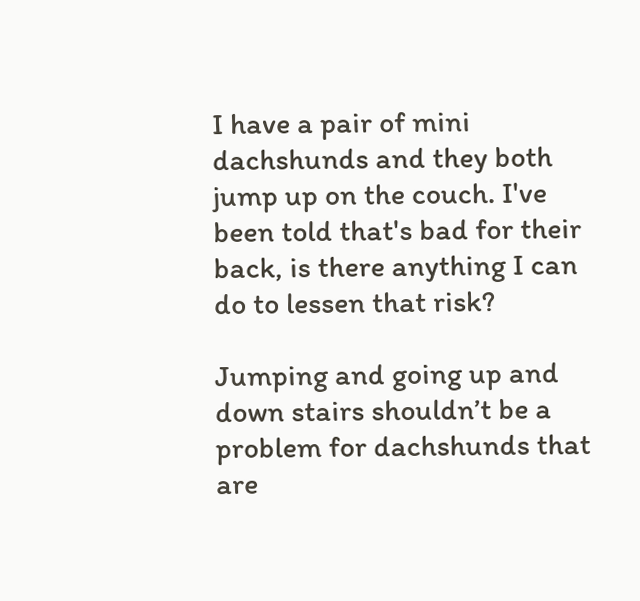I have a pair of mini dachshunds and they both jump up on the couch. I've been told that's bad for their back, is there anything I can do to lessen that risk?

Jumping and going up and down stairs shouldn’t be a problem for dachshunds that are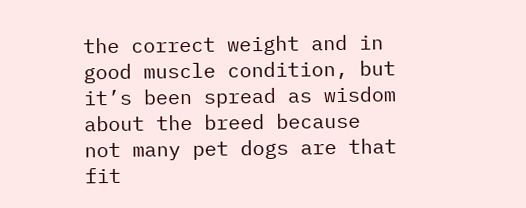the correct weight and in good muscle condition, but it’s been spread as wisdom about the breed because not many pet dogs are that fit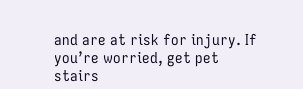and are at risk for injury. If you’re worried, get pet stairs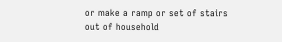or make a ramp or set of stairs out of household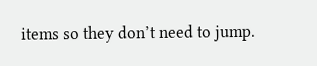items so they don’t need to jump.